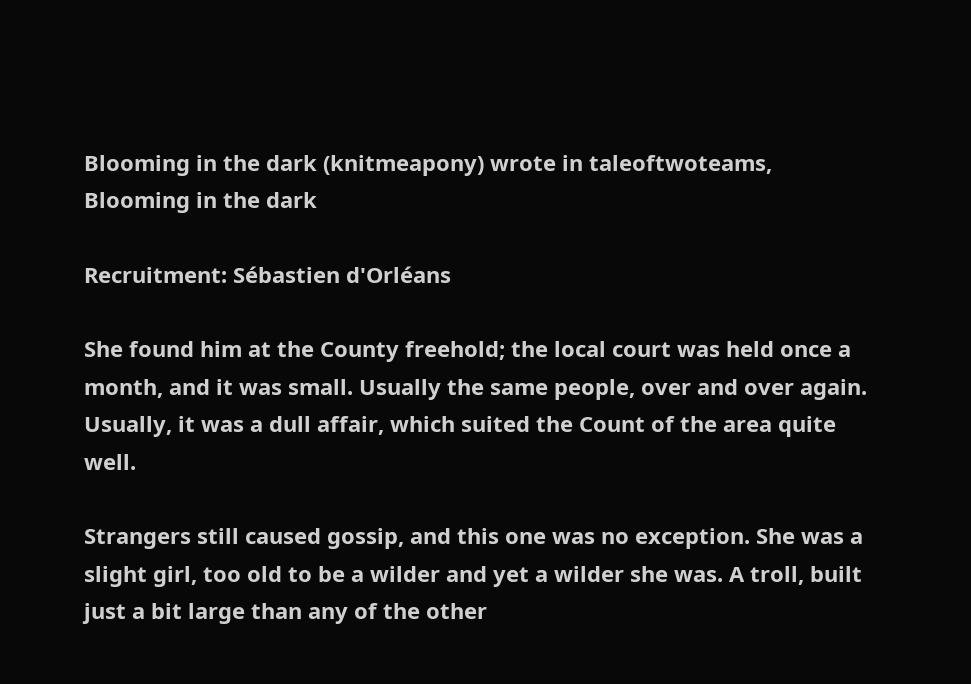Blooming in the dark (knitmeapony) wrote in taleoftwoteams,
Blooming in the dark

Recruitment: Sébastien d'Orléans

She found him at the County freehold; the local court was held once a month, and it was small. Usually the same people, over and over again. Usually, it was a dull affair, which suited the Count of the area quite well.

Strangers still caused gossip, and this one was no exception. She was a slight girl, too old to be a wilder and yet a wilder she was. A troll, built just a bit large than any of the other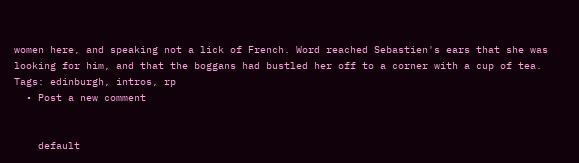women here, and speaking not a lick of French. Word reached Sebastien's ears that she was looking for him, and that the boggans had bustled her off to a corner with a cup of tea.
Tags: edinburgh, intros, rp
  • Post a new comment


    default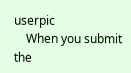userpic
    When you submit the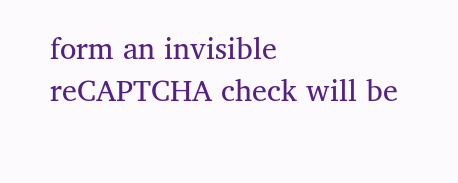form an invisible reCAPTCHA check will be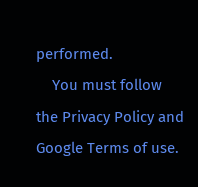performed.
    You must follow the Privacy Policy and Google Terms of use.